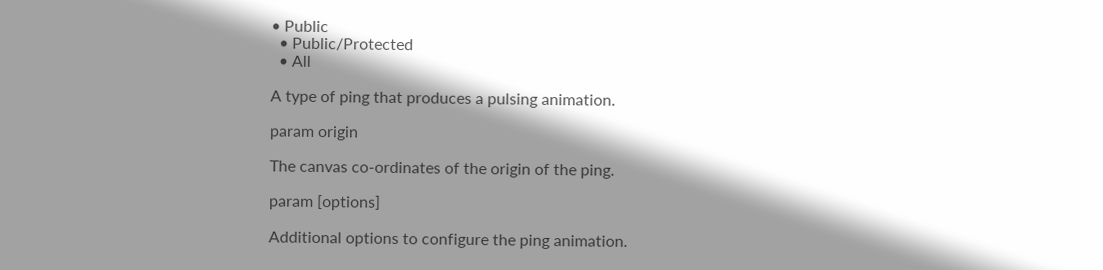• Public
  • Public/Protected
  • All

A type of ping that produces a pulsing animation.

param origin

The canvas co-ordinates of the origin of the ping.

param [options]

Additional options to configure the ping animation.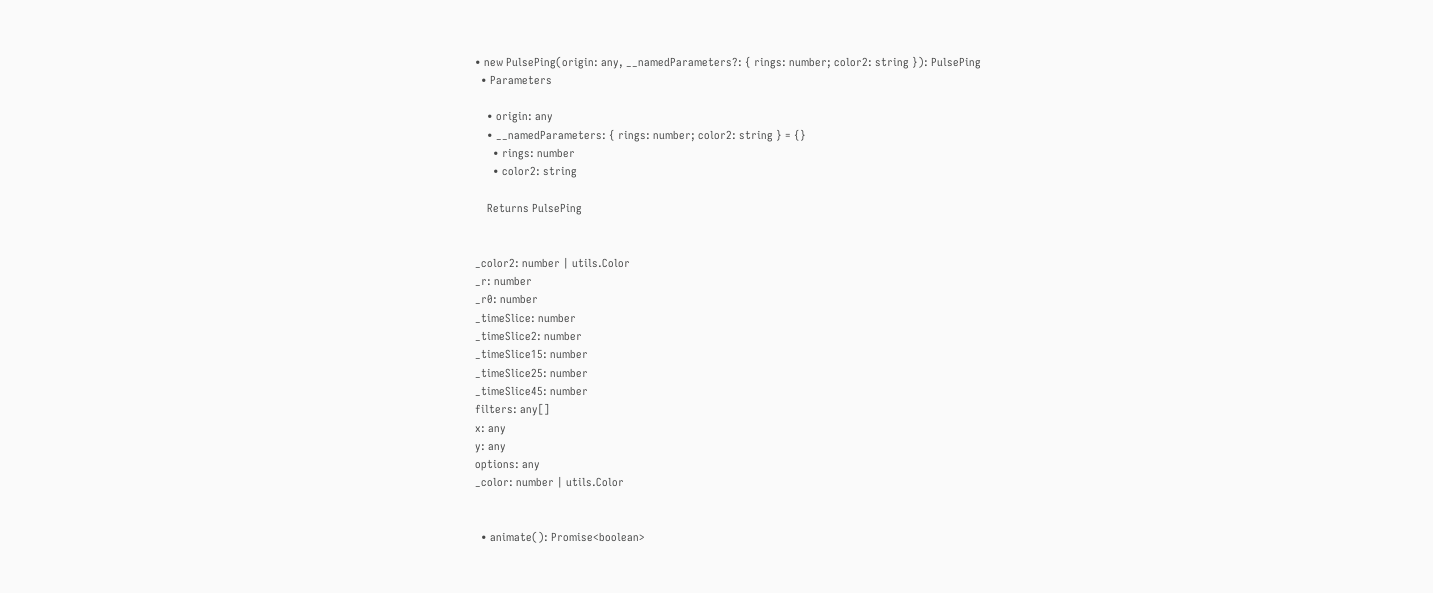• new PulsePing(origin: any, __namedParameters?: { rings: number; color2: string }): PulsePing
  • Parameters

    • origin: any
    • __namedParameters: { rings: number; color2: string } = {}
      • rings: number
      • color2: string

    Returns PulsePing


_color2: number | utils.Color
_r: number
_r0: number
_timeSlice: number
_timeSlice2: number
_timeSlice15: number
_timeSlice25: number
_timeSlice45: number
filters: any[]
x: any
y: any
options: any
_color: number | utils.Color


  • animate(): Promise<boolean>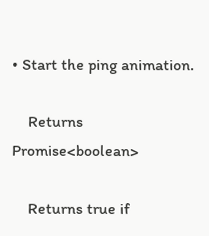• Start the ping animation.

    Returns Promise<boolean>

    Returns true if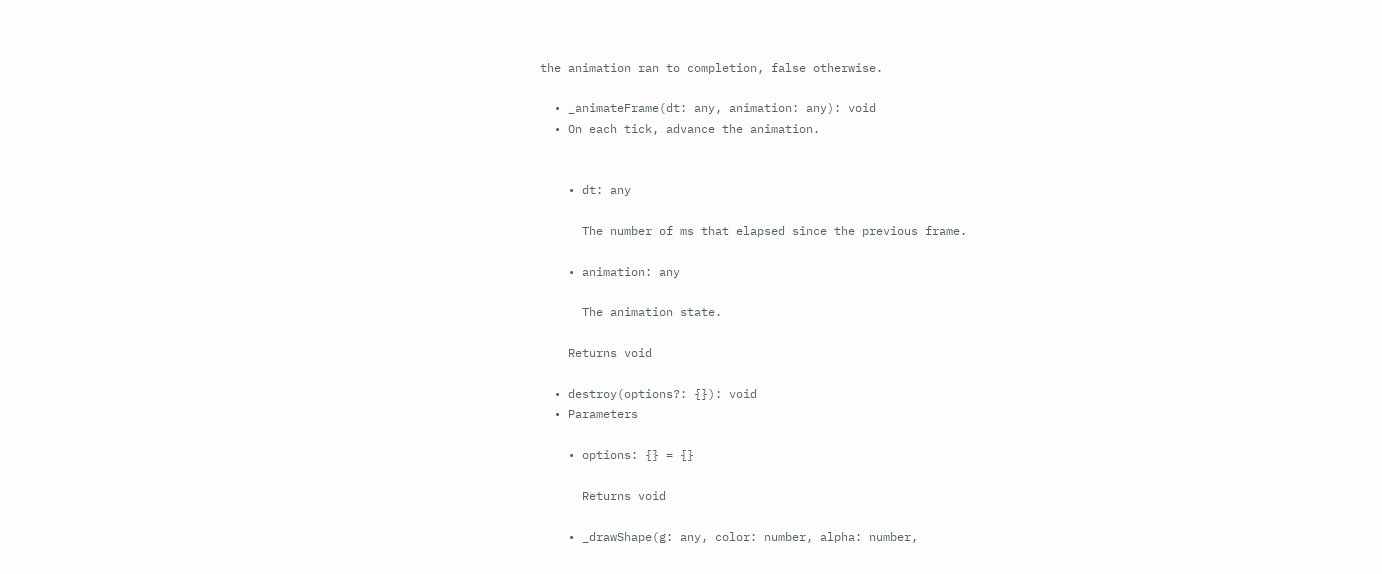the animation ran to completion, false otherwise.

  • _animateFrame(dt: any, animation: any): void
  • On each tick, advance the animation.


    • dt: any

      The number of ms that elapsed since the previous frame.

    • animation: any

      The animation state.

    Returns void

  • destroy(options?: {}): void
  • Parameters

    • options: {} = {}

      Returns void

    • _drawShape(g: any, color: number, alpha: number,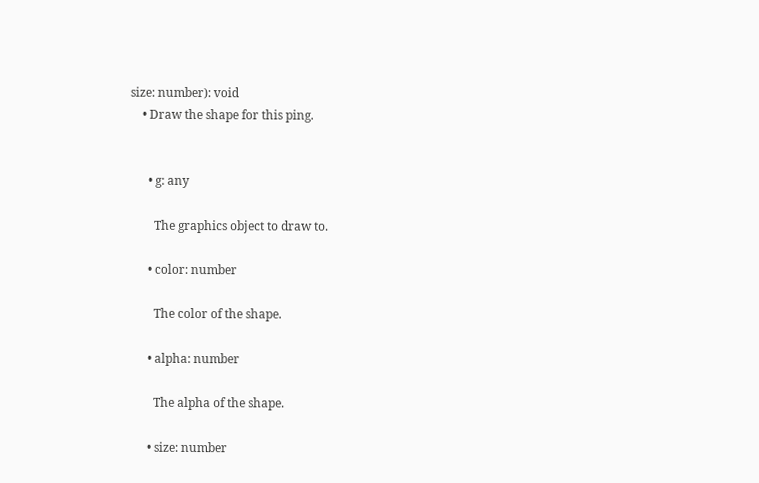size: number): void
    • Draw the shape for this ping.


      • g: any

        The graphics object to draw to.

      • color: number

        The color of the shape.

      • alpha: number

        The alpha of the shape.

      • size: number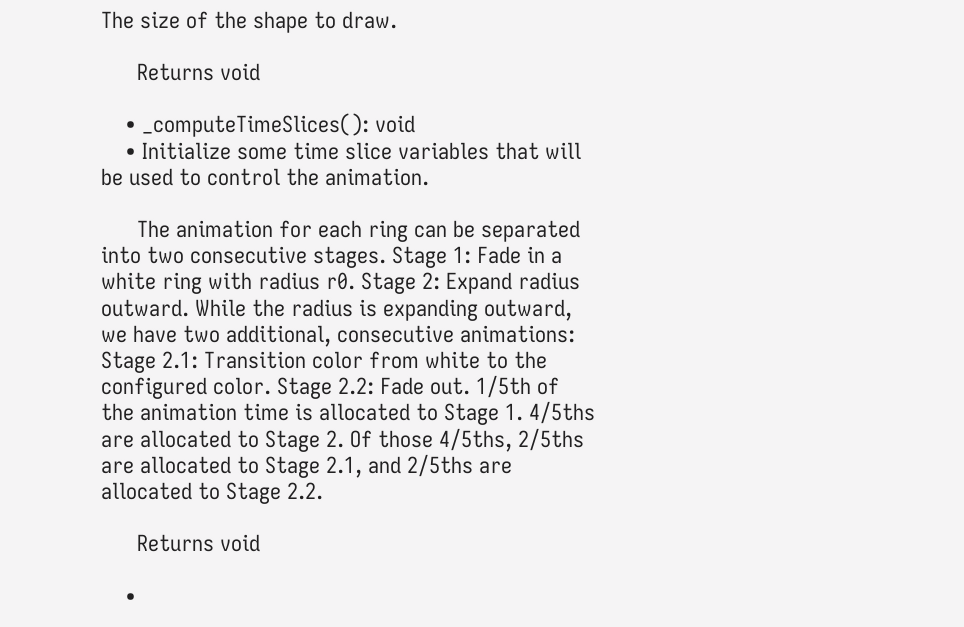The size of the shape to draw.

      Returns void

    • _computeTimeSlices(): void
    • Initialize some time slice variables that will be used to control the animation.

      The animation for each ring can be separated into two consecutive stages. Stage 1: Fade in a white ring with radius r0. Stage 2: Expand radius outward. While the radius is expanding outward, we have two additional, consecutive animations: Stage 2.1: Transition color from white to the configured color. Stage 2.2: Fade out. 1/5th of the animation time is allocated to Stage 1. 4/5ths are allocated to Stage 2. Of those 4/5ths, 2/5ths are allocated to Stage 2.1, and 2/5ths are allocated to Stage 2.2.

      Returns void

    •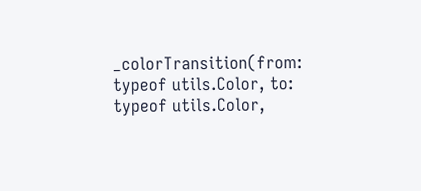_colorTransition(from: typeof utils.Color, to: typeof utils.Color,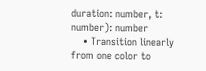duration: number, t: number): number
    • Transition linearly from one color to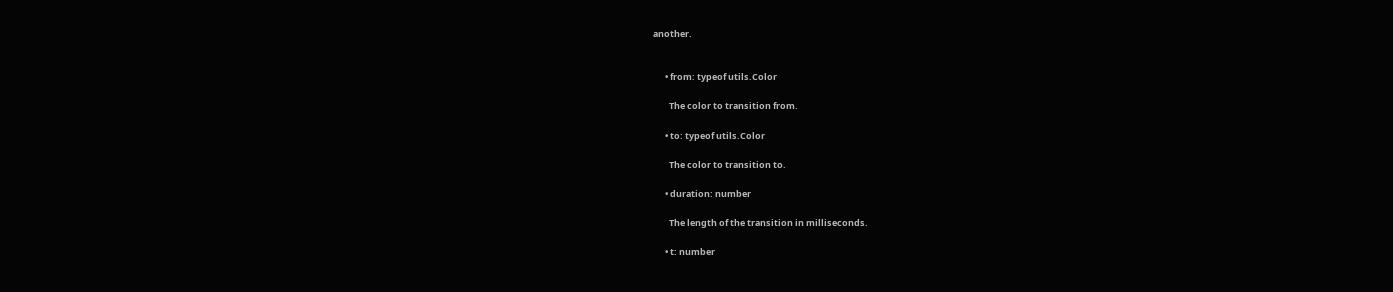another.


      • from: typeof utils.Color

        The color to transition from.

      • to: typeof utils.Color

        The color to transition to.

      • duration: number

        The length of the transition in milliseconds.

      • t: number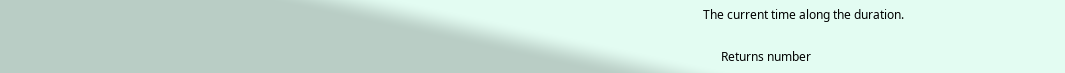The current time along the duration.

      Returns number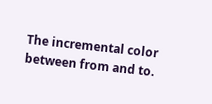The incremental color between from and to.